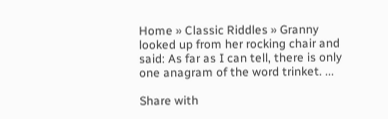Home » Classic Riddles » Granny looked up from her rocking chair and said: As far as I can tell, there is only one anagram of the word trinket. ...

Share with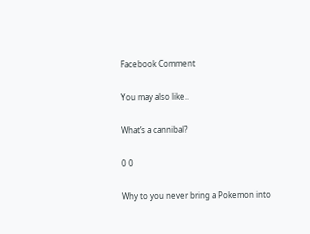Facebook Comment

You may also like..

What’s a cannibal?

0 0

Why to you never bring a Pokemon into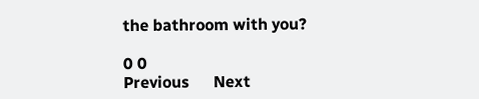the bathroom with you?

0 0
Previous      Next